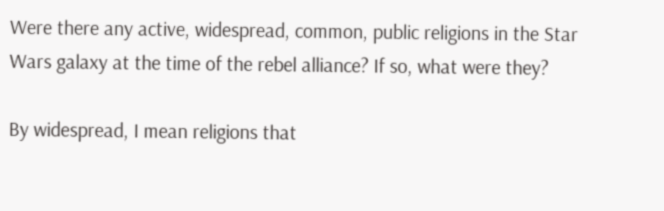Were there any active, widespread, common, public religions in the Star Wars galaxy at the time of the rebel alliance? If so, what were they?

By widespread, I mean religions that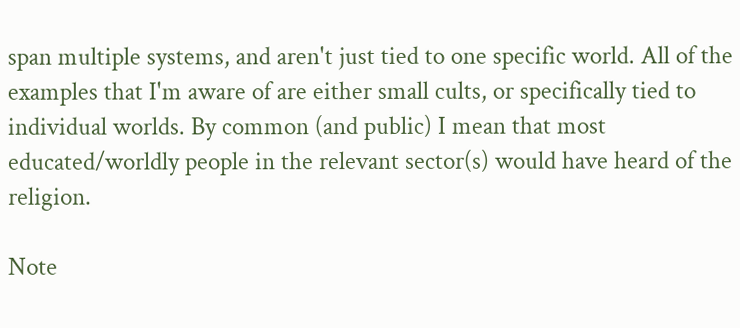span multiple systems, and aren't just tied to one specific world. All of the examples that I'm aware of are either small cults, or specifically tied to individual worlds. By common (and public) I mean that most educated/worldly people in the relevant sector(s) would have heard of the religion.

Note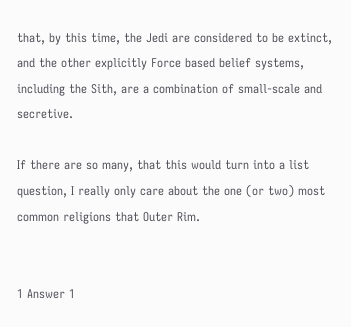that, by this time, the Jedi are considered to be extinct, and the other explicitly Force based belief systems, including the Sith, are a combination of small-scale and secretive.

If there are so many, that this would turn into a list question, I really only care about the one (or two) most common religions that Outer Rim.


1 Answer 1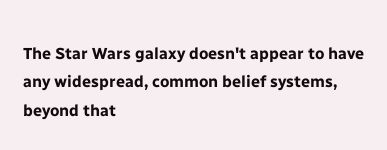The Star Wars galaxy doesn't appear to have any widespread, common belief systems, beyond that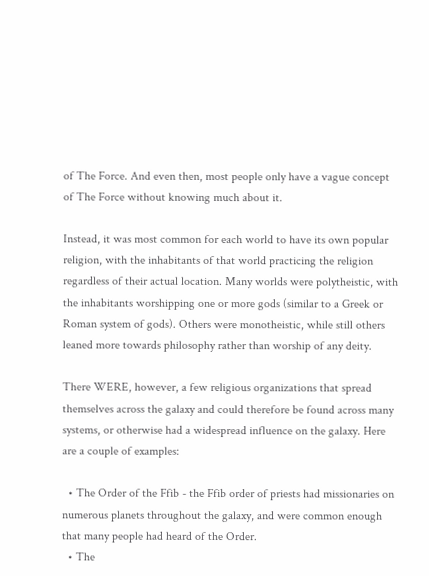of The Force. And even then, most people only have a vague concept of The Force without knowing much about it.

Instead, it was most common for each world to have its own popular religion, with the inhabitants of that world practicing the religion regardless of their actual location. Many worlds were polytheistic, with the inhabitants worshipping one or more gods (similar to a Greek or Roman system of gods). Others were monotheistic, while still others leaned more towards philosophy rather than worship of any deity.

There WERE, however, a few religious organizations that spread themselves across the galaxy and could therefore be found across many systems, or otherwise had a widespread influence on the galaxy. Here are a couple of examples:

  • The Order of the Ffib - the Ffib order of priests had missionaries on numerous planets throughout the galaxy, and were common enough that many people had heard of the Order.
  • The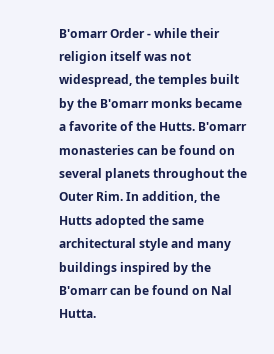B'omarr Order - while their religion itself was not widespread, the temples built by the B'omarr monks became a favorite of the Hutts. B'omarr monasteries can be found on several planets throughout the Outer Rim. In addition, the Hutts adopted the same architectural style and many buildings inspired by the B'omarr can be found on Nal Hutta.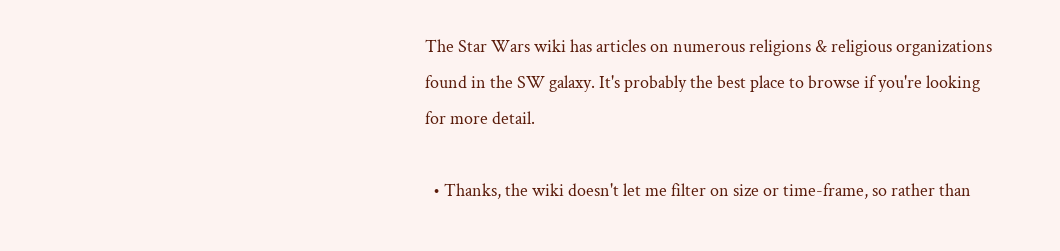The Star Wars wiki has articles on numerous religions & religious organizations found in the SW galaxy. It's probably the best place to browse if you're looking for more detail.

  • Thanks, the wiki doesn't let me filter on size or time-frame, so rather than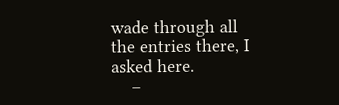wade through all the entries there, I asked here.
    –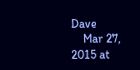Dave
    Mar 27, 2015 at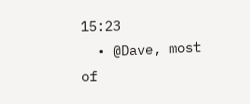15:23
  • @Dave, most of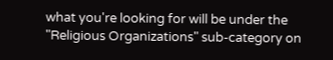what you're looking for will be under the "Religious Organizations" sub-category on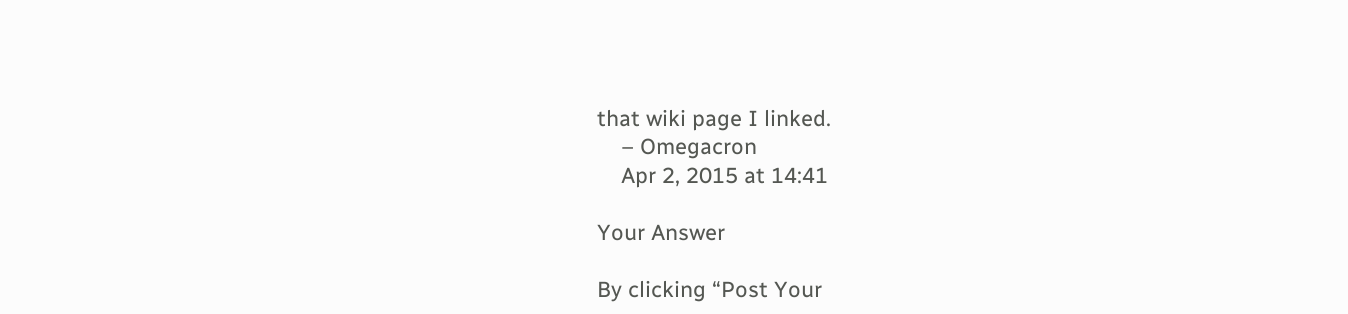that wiki page I linked.
    – Omegacron
    Apr 2, 2015 at 14:41

Your Answer

By clicking “Post Your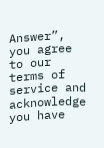Answer”, you agree to our terms of service and acknowledge you have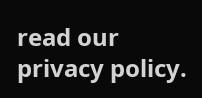read our privacy policy.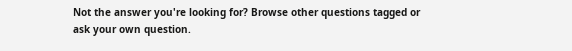Not the answer you're looking for? Browse other questions tagged or ask your own question.